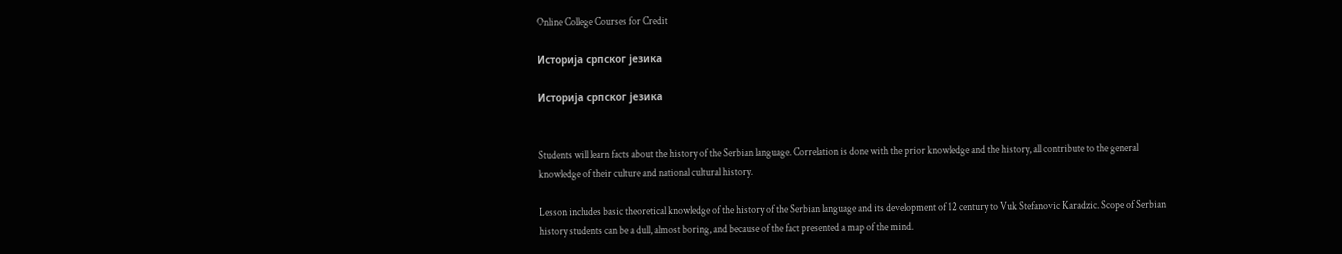Online College Courses for Credit

Историја српског језика

Историја српског језика


Students will learn facts about the history of the Serbian language. Correlation is done with the prior knowledge and the history, all contribute to the general knowledge of their culture and national cultural history.

Lesson includes basic theoretical knowledge of the history of the Serbian language and its development of 12 century to Vuk Stefanovic Karadzic. Scope of Serbian history students can be a dull, almost boring, and because of the fact presented a map of the mind.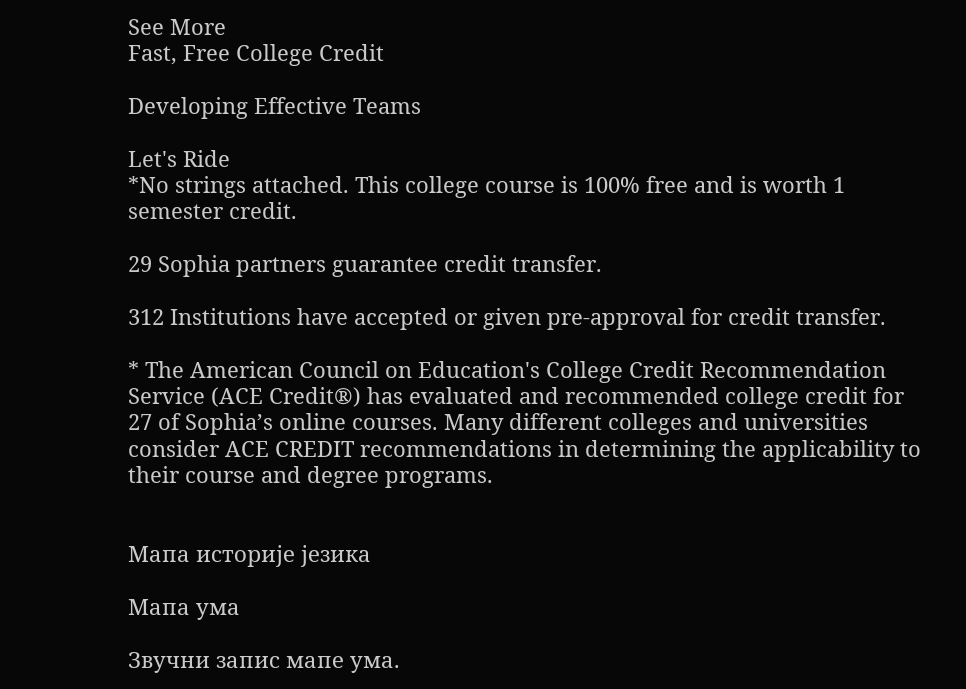See More
Fast, Free College Credit

Developing Effective Teams

Let's Ride
*No strings attached. This college course is 100% free and is worth 1 semester credit.

29 Sophia partners guarantee credit transfer.

312 Institutions have accepted or given pre-approval for credit transfer.

* The American Council on Education's College Credit Recommendation Service (ACE Credit®) has evaluated and recommended college credit for 27 of Sophia’s online courses. Many different colleges and universities consider ACE CREDIT recommendations in determining the applicability to their course and degree programs.


Мапа историје језика

Мапа ума

Звучни запис мапе ума.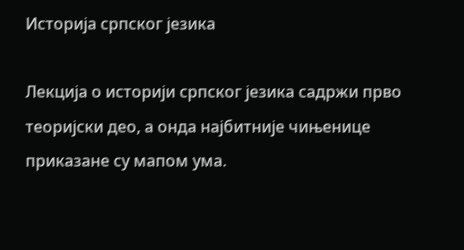Историја српског језика

Лекција о историји српског језика садржи прво теоријски део, а онда најбитније чињенице приказане су мапом ума.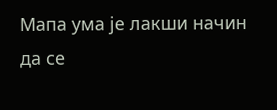Мапа ума је лакши начин да се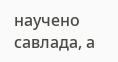научено савлада, а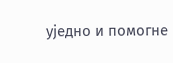уједно и помогне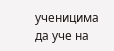ученицима да уче на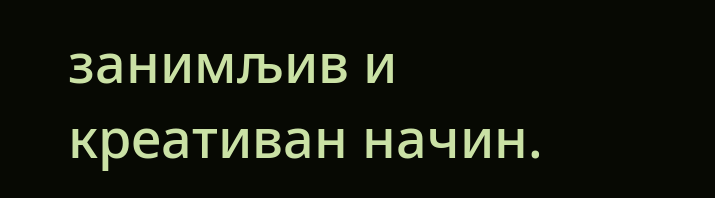занимљив и креативан начин.